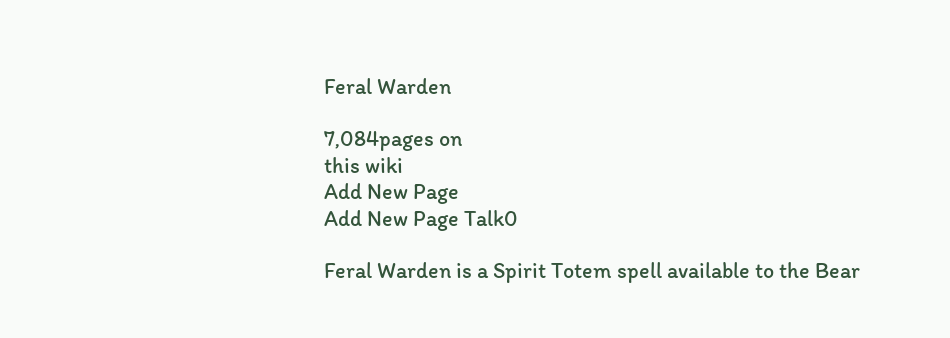Feral Warden

7,084pages on
this wiki
Add New Page
Add New Page Talk0

Feral Warden is a Spirit Totem spell available to the Bear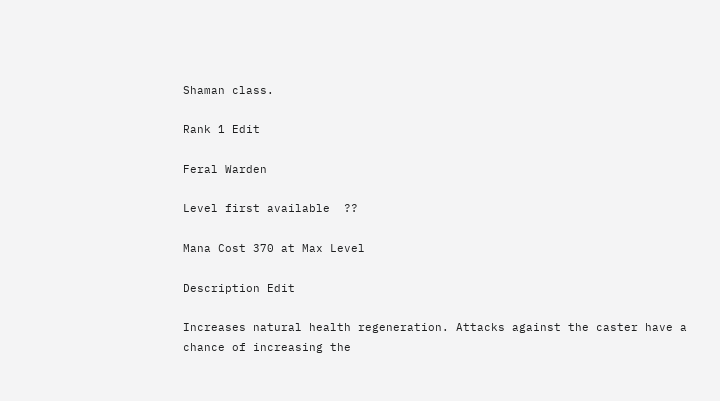Shaman class.

Rank 1 Edit

Feral Warden

Level first available  ??

Mana Cost 370 at Max Level

Description Edit

Increases natural health regeneration. Attacks against the caster have a chance of increasing the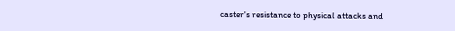caster's resistance to physical attacks and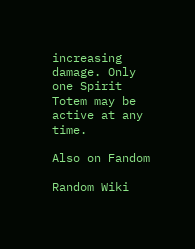increasing damage. Only one Spirit Totem may be active at any time.

Also on Fandom

Random Wiki